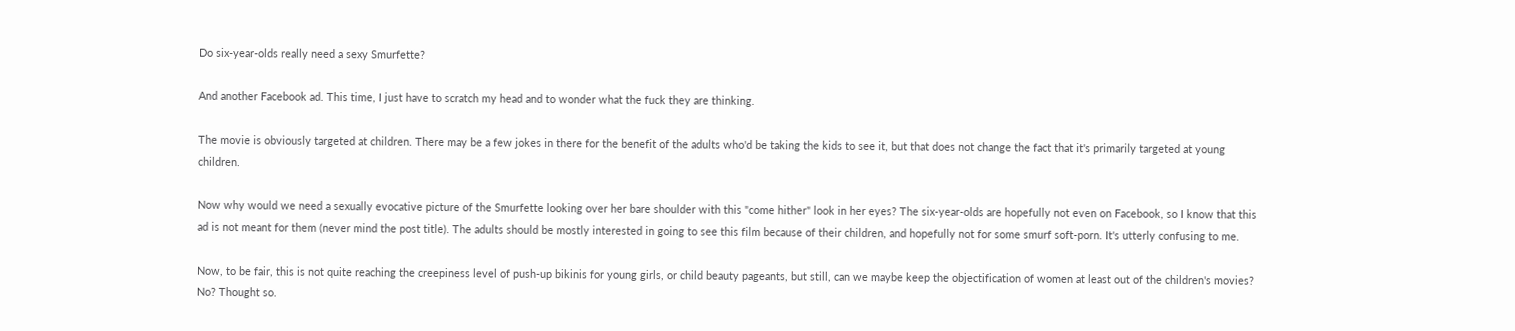Do six-year-olds really need a sexy Smurfette?

And another Facebook ad. This time, I just have to scratch my head and to wonder what the fuck they are thinking.

The movie is obviously targeted at children. There may be a few jokes in there for the benefit of the adults who'd be taking the kids to see it, but that does not change the fact that it's primarily targeted at young children.

Now why would we need a sexually evocative picture of the Smurfette looking over her bare shoulder with this "come hither" look in her eyes? The six-year-olds are hopefully not even on Facebook, so I know that this ad is not meant for them (never mind the post title). The adults should be mostly interested in going to see this film because of their children, and hopefully not for some smurf soft-porn. It's utterly confusing to me.

Now, to be fair, this is not quite reaching the creepiness level of push-up bikinis for young girls, or child beauty pageants, but still, can we maybe keep the objectification of women at least out of the children's movies? No? Thought so.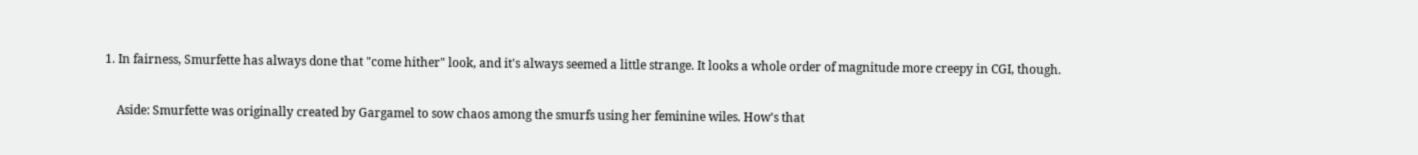1. In fairness, Smurfette has always done that "come hither" look, and it's always seemed a little strange. It looks a whole order of magnitude more creepy in CGI, though.

    Aside: Smurfette was originally created by Gargamel to sow chaos among the smurfs using her feminine wiles. How's that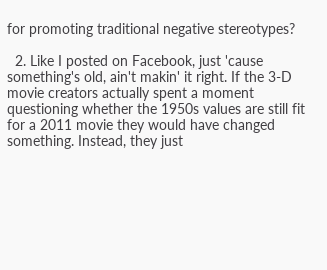for promoting traditional negative stereotypes?

  2. Like I posted on Facebook, just 'cause something's old, ain't makin' it right. If the 3-D movie creators actually spent a moment questioning whether the 1950s values are still fit for a 2011 movie they would have changed something. Instead, they just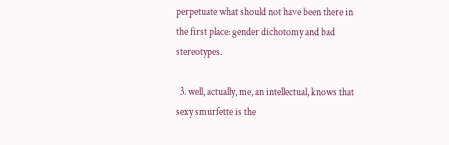perpetuate what should not have been there in the first place: gender dichotomy and bad stereotypes.

  3. well, actually, me, an intellectual, knows that sexy smurfette is the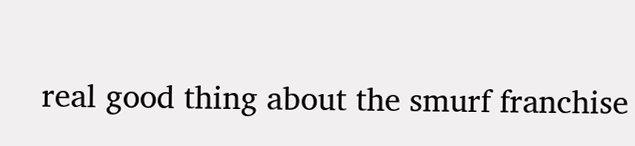real good thing about the smurf franchise